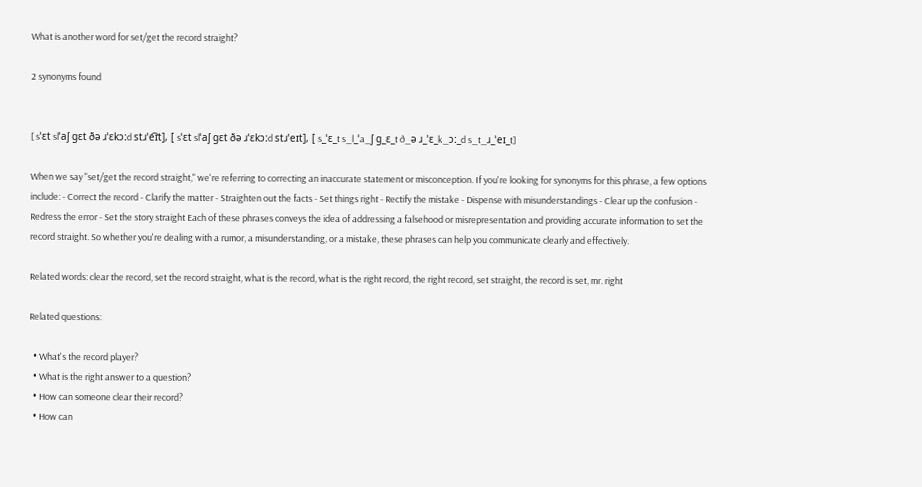What is another word for set/get the record straight?

2 synonyms found


[ sˈɛt slˈaʃ ɡɛt ðə ɹˈɛkɔːd stɹˈe͡ɪt], [ sˈɛt slˈaʃ ɡɛt ðə ɹˈɛkɔːd stɹˈeɪt], [ s_ˈɛ_t s_l_ˈa_ʃ ɡ_ɛ_t ð_ə ɹ_ˈɛ_k_ɔː_d s_t_ɹ_ˈeɪ_t]

When we say "set/get the record straight," we're referring to correcting an inaccurate statement or misconception. If you're looking for synonyms for this phrase, a few options include: - Correct the record - Clarify the matter - Straighten out the facts - Set things right - Rectify the mistake - Dispense with misunderstandings - Clear up the confusion - Redress the error - Set the story straight Each of these phrases conveys the idea of addressing a falsehood or misrepresentation and providing accurate information to set the record straight. So whether you're dealing with a rumor, a misunderstanding, or a mistake, these phrases can help you communicate clearly and effectively.

Related words: clear the record, set the record straight, what is the record, what is the right record, the right record, set straight, the record is set, mr. right

Related questions:

  • What's the record player?
  • What is the right answer to a question?
  • How can someone clear their record?
  • How can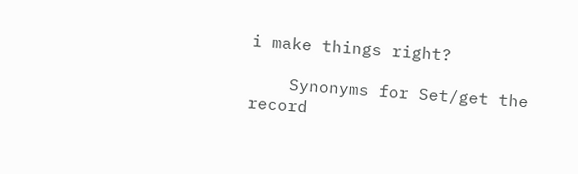i make things right?

    Synonyms for Set/get the record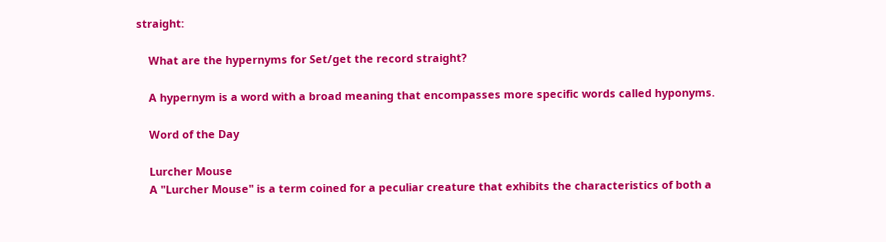straight:

    What are the hypernyms for Set/get the record straight?

    A hypernym is a word with a broad meaning that encompasses more specific words called hyponyms.

    Word of the Day

    Lurcher Mouse
    A "Lurcher Mouse" is a term coined for a peculiar creature that exhibits the characteristics of both a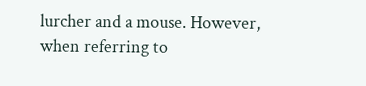lurcher and a mouse. However, when referring to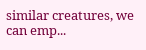similar creatures, we can emp...